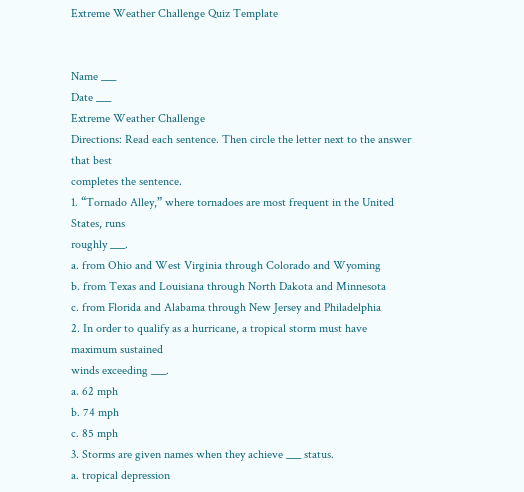Extreme Weather Challenge Quiz Template


Name ___
Date ___
Extreme Weather Challenge
Directions: Read each sentence. Then circle the letter next to the answer that best
completes the sentence.
1. “Tornado Alley,” where tornadoes are most frequent in the United States, runs
roughly ___.
a. from Ohio and West Virginia through Colorado and Wyoming
b. from Texas and Louisiana through North Dakota and Minnesota
c. from Florida and Alabama through New Jersey and Philadelphia
2. In order to qualify as a hurricane, a tropical storm must have maximum sustained
winds exceeding ___.
a. 62 mph
b. 74 mph
c. 85 mph
3. Storms are given names when they achieve ___ status.
a. tropical depression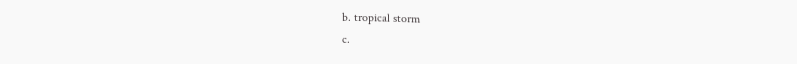b. tropical storm
c.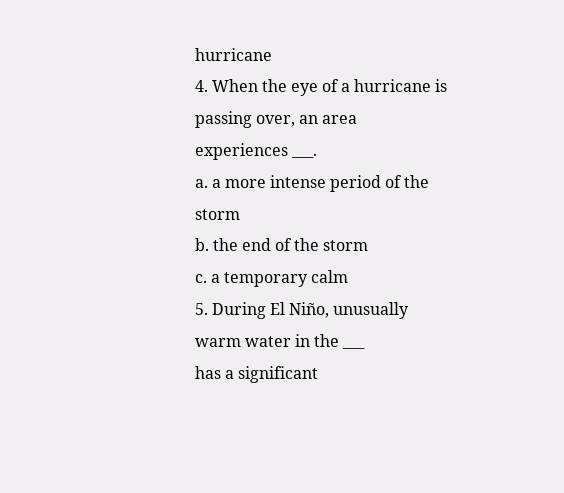hurricane
4. When the eye of a hurricane is passing over, an area experiences ___.
a. a more intense period of the storm
b. the end of the storm
c. a temporary calm
5. During El Niño, unusually warm water in the ___
has a significant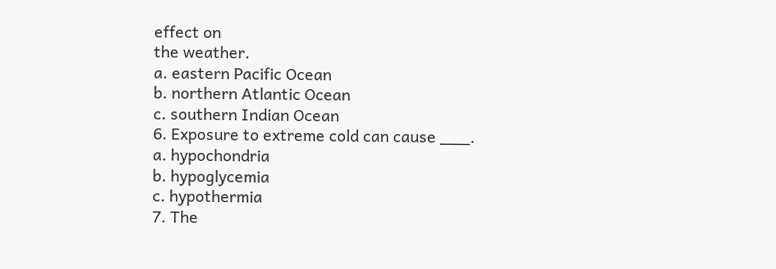effect on
the weather.
a. eastern Pacific Ocean
b. northern Atlantic Ocean
c. southern Indian Ocean
6. Exposure to extreme cold can cause ___.
a. hypochondria
b. hypoglycemia
c. hypothermia
7. The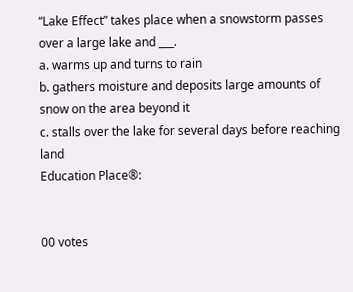“Lake Effect” takes place when a snowstorm passes over a large lake and ___.
a. warms up and turns to rain
b. gathers moisture and deposits large amounts of snow on the area beyond it
c. stalls over the lake for several days before reaching land
Education Place®:


00 votes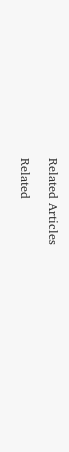Related Articles

Related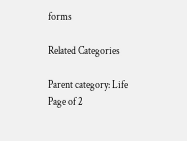forms

Related Categories

Parent category: Life
Page of 2